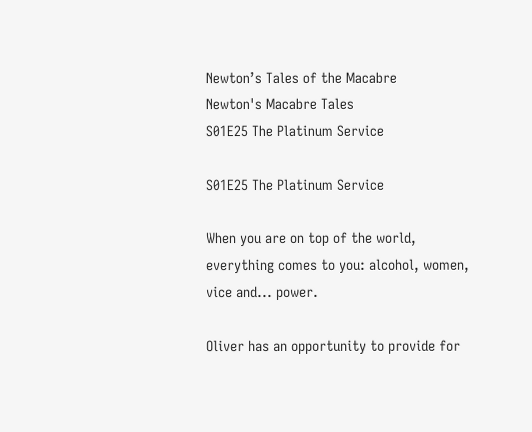Newton’s Tales of the Macabre
Newton's Macabre Tales
S01E25 The Platinum Service

S01E25 The Platinum Service

When you are on top of the world, everything comes to you: alcohol, women, vice and... power.

Oliver has an opportunity to provide for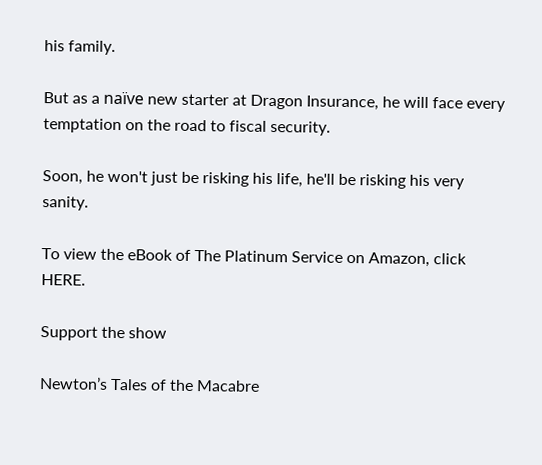his family.

But as a naïve new starter at Dragon Insurance, he will face every temptation on the road to fiscal security.

Soon, he won't just be risking his life, he'll be risking his very sanity.

To view the eBook of The Platinum Service on Amazon, click HERE.

Support the show

Newton’s Tales of the Macabre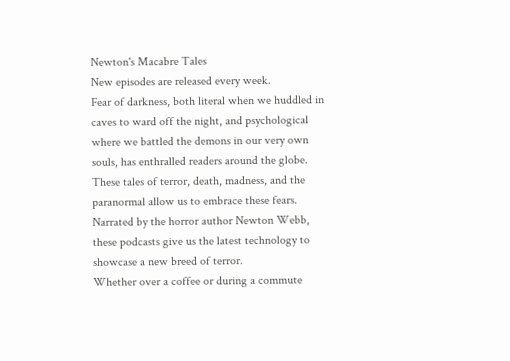Newton's Macabre Tales
New episodes are released every week.
Fear of darkness, both literal when we huddled in caves to ward off the night, and psychological where we battled the demons in our very own souls, has enthralled readers around the globe.
These tales of terror, death, madness, and the paranormal allow us to embrace these fears. Narrated by the horror author Newton Webb, these podcasts give us the latest technology to showcase a new breed of terror.
Whether over a coffee or during a commute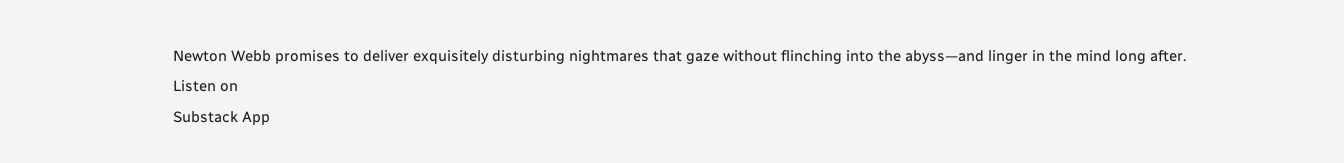Newton Webb promises to deliver exquisitely disturbing nightmares that gaze without flinching into the abyss—and linger in the mind long after.
Listen on
Substack App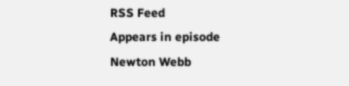RSS Feed
Appears in episode
Newton Webb